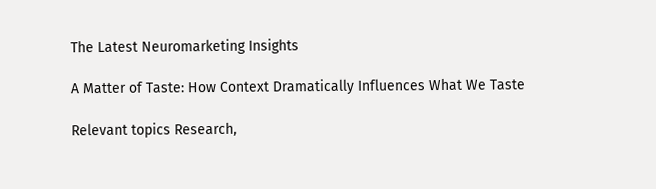The Latest Neuromarketing Insights

A Matter of Taste: How Context Dramatically Influences What We Taste

Relevant topics Research,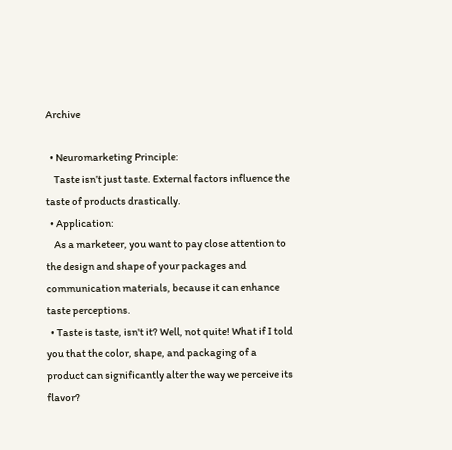Archive

  • Neuromarketing Principle:
    Taste isn’t just taste. External factors influence the taste of products drastically.
  • Application:
    As a marketeer, you want to pay close attention to the design and shape of your packages and communication materials, because it can enhance taste perceptions.
  • Taste is taste, isn't it? Well, not quite! What if I told you that the color, shape, and packaging of a product can significantly alter the way we perceive its flavor?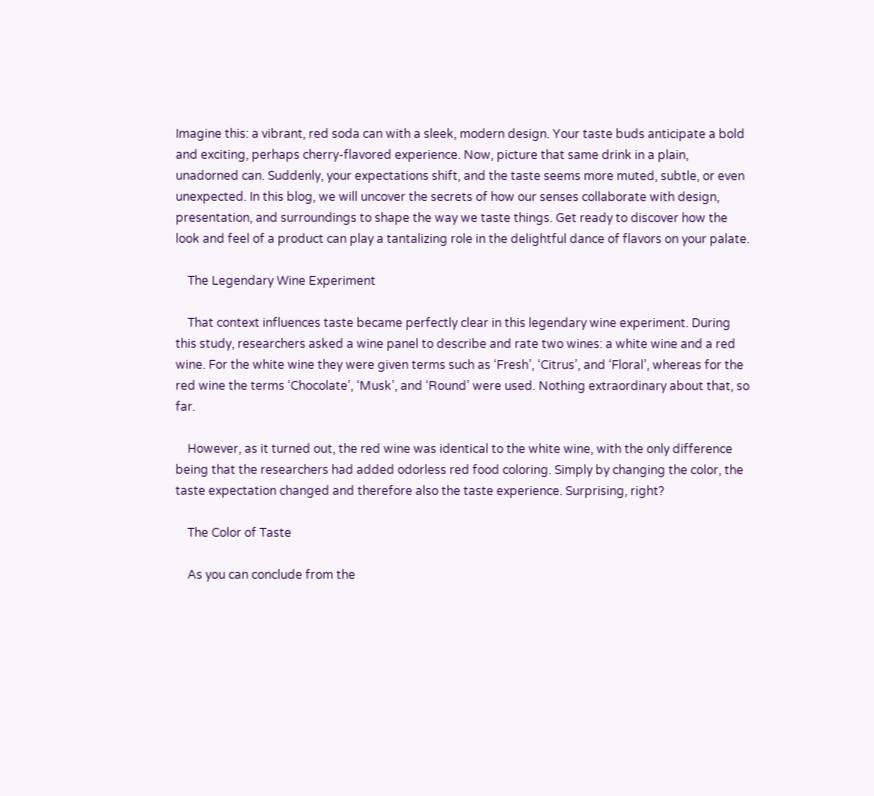Imagine this: a vibrant, red soda can with a sleek, modern design. Your taste buds anticipate a bold and exciting, perhaps cherry-flavored experience. Now, picture that same drink in a plain, unadorned can. Suddenly, your expectations shift, and the taste seems more muted, subtle, or even unexpected. In this blog, we will uncover the secrets of how our senses collaborate with design, presentation, and surroundings to shape the way we taste things. Get ready to discover how the look and feel of a product can play a tantalizing role in the delightful dance of flavors on your palate.

    The Legendary Wine Experiment

    That context influences taste became perfectly clear in this legendary wine experiment. During this study, researchers asked a wine panel to describe and rate two wines: a white wine and a red wine. For the white wine they were given terms such as ‘Fresh’, ‘Citrus’, and ‘Floral’, whereas for the red wine the terms ‘Chocolate’, ‘Musk’, and ‘Round’ were used. Nothing extraordinary about that, so far.

    However, as it turned out, the red wine was identical to the white wine, with the only difference being that the researchers had added odorless red food coloring. Simply by changing the color, the taste expectation changed and therefore also the taste experience. Surprising, right?

    The Color of Taste

    As you can conclude from the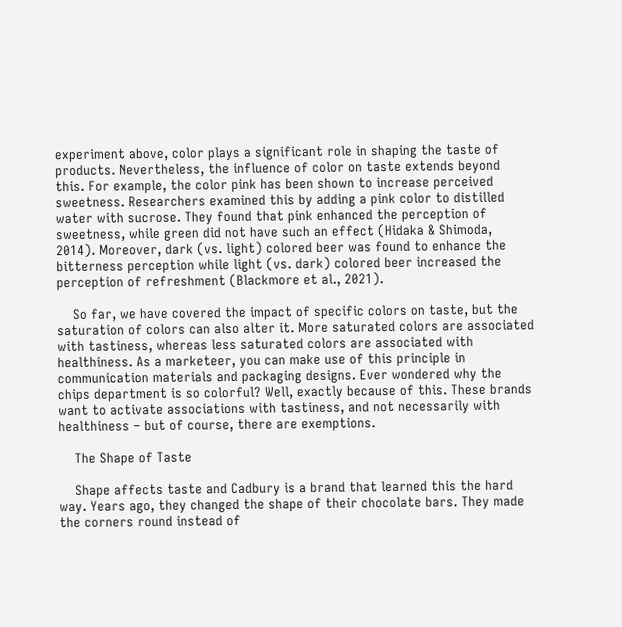experiment above, color plays a significant role in shaping the taste of products. Nevertheless, the influence of color on taste extends beyond this. For example, the color pink has been shown to increase perceived sweetness. Researchers examined this by adding a pink color to distilled water with sucrose. They found that pink enhanced the perception of sweetness, while green did not have such an effect (Hidaka & Shimoda, 2014). Moreover, dark (vs. light) colored beer was found to enhance the bitterness perception while light (vs. dark) colored beer increased the perception of refreshment (Blackmore et al., 2021).

    So far, we have covered the impact of specific colors on taste, but the saturation of colors can also alter it. More saturated colors are associated with tastiness, whereas less saturated colors are associated with healthiness. As a marketeer, you can make use of this principle in communication materials and packaging designs. Ever wondered why the chips department is so colorful? Well, exactly because of this. These brands want to activate associations with tastiness, and not necessarily with healthiness – but of course, there are exemptions.

    The Shape of Taste

    Shape affects taste and Cadbury is a brand that learned this the hard way. Years ago, they changed the shape of their chocolate bars. They made the corners round instead of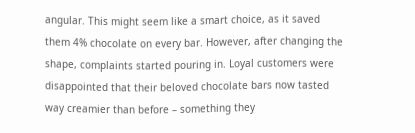angular. This might seem like a smart choice, as it saved them 4% chocolate on every bar. However, after changing the shape, complaints started pouring in. Loyal customers were disappointed that their beloved chocolate bars now tasted way creamier than before – something they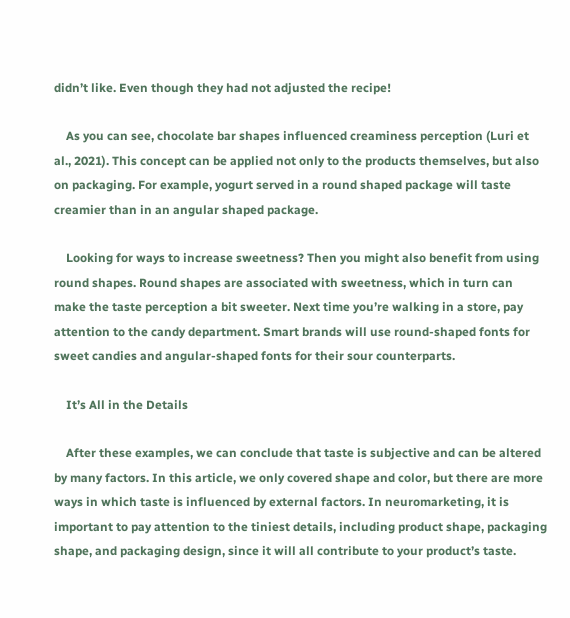didn’t like. Even though they had not adjusted the recipe!

    As you can see, chocolate bar shapes influenced creaminess perception (Luri et al., 2021). This concept can be applied not only to the products themselves, but also on packaging. For example, yogurt served in a round shaped package will taste creamier than in an angular shaped package.

    Looking for ways to increase sweetness? Then you might also benefit from using round shapes. Round shapes are associated with sweetness, which in turn can make the taste perception a bit sweeter. Next time you’re walking in a store, pay attention to the candy department. Smart brands will use round-shaped fonts for sweet candies and angular-shaped fonts for their sour counterparts.

    It’s All in the Details

    After these examples, we can conclude that taste is subjective and can be altered by many factors. In this article, we only covered shape and color, but there are more ways in which taste is influenced by external factors. In neuromarketing, it is important to pay attention to the tiniest details, including product shape, packaging shape, and packaging design, since it will all contribute to your product’s taste.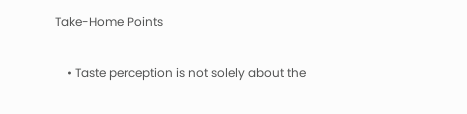Take-Home Points

    • Taste perception is not solely about the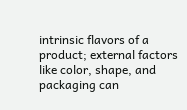intrinsic flavors of a product; external factors like color, shape, and packaging can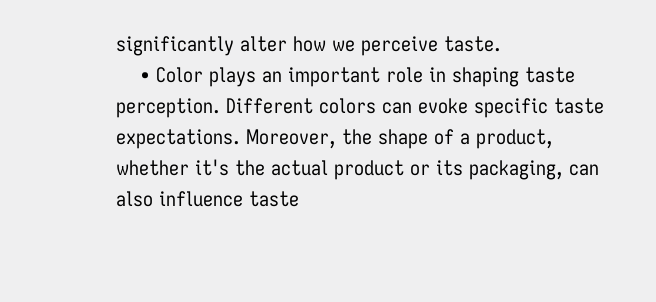significantly alter how we perceive taste.
    • Color plays an important role in shaping taste perception. Different colors can evoke specific taste expectations. Moreover, the shape of a product, whether it's the actual product or its packaging, can also influence taste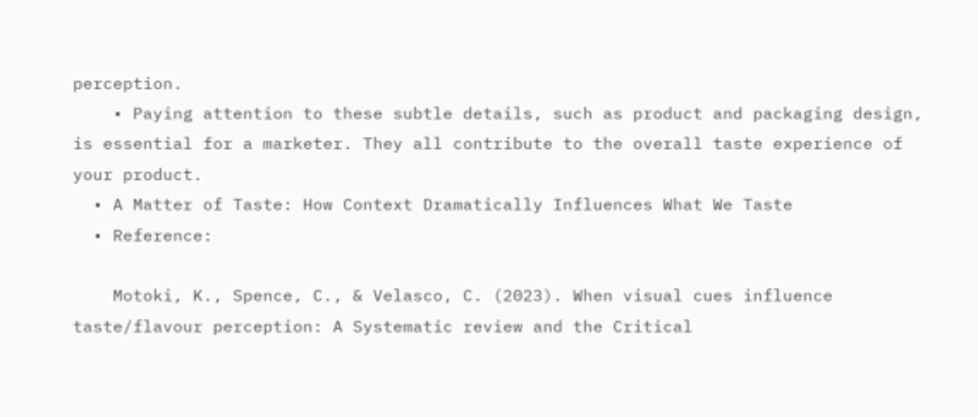perception.
    • Paying attention to these subtle details, such as product and packaging design, is essential for a marketer. They all contribute to the overall taste experience of your product.
  • A Matter of Taste: How Context Dramatically Influences What We Taste
  • Reference:

    Motoki, K., Spence, C., & Velasco, C. (2023). When visual cues influence taste/flavour perception: A Systematic review and the Critical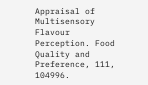Appraisal of Multisensory Flavour Perception. Food Quality and Preference, 111, 104996.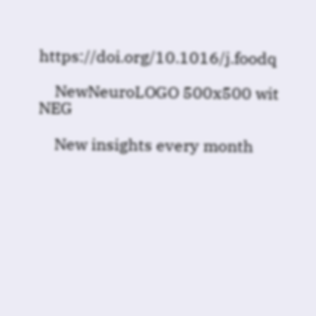https://doi.org/10.1016/j.foodq

    NewNeuroLOGO 500x500 wit NEG

    New insights every month